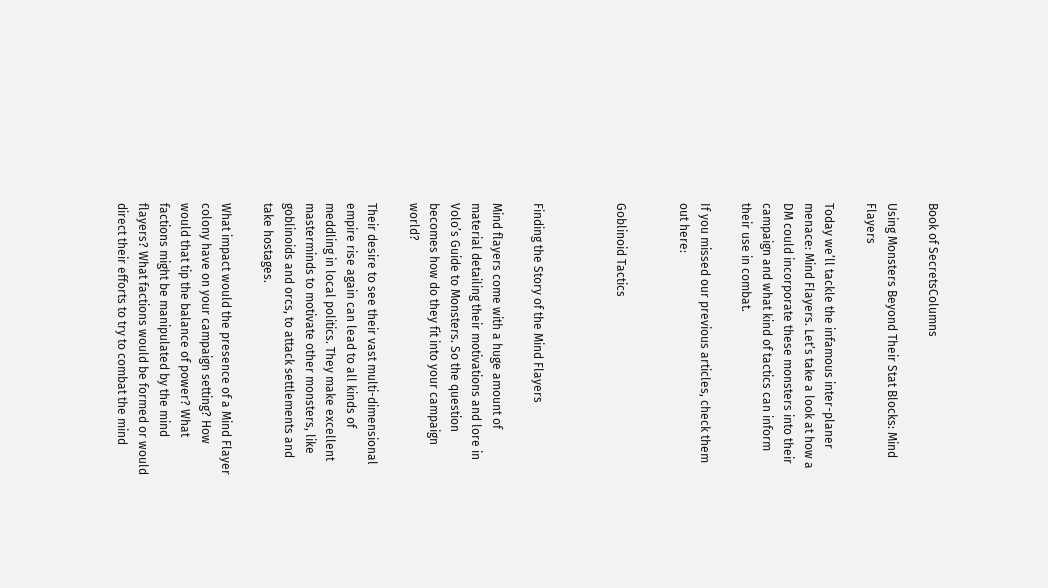Book of SecretsColumns

Using Monsters Beyond Their Stat Blocks: Mind Flayers

Today we’ll tackle the infamous inter-planer menace: Mind Flayers. Let’s take a look at how a DM could incorporate these monsters into their campaign and what kind of tactics can inform their use in combat.

If you missed our previous articles, check them out here:


Goblinoid Tactics



Finding the Story of the Mind Flayers

Mind flayers come with a huge amount of material detailing their motivations and lore in Volo’s Guide to Monsters. So the question becomes how do they fit into your campaign world?

Their desire to see their vast multi-dimensional empire rise again can lead to all kinds of meddling in local politics. They make excellent masterminds to motivate other monsters, like goblinoids and orcs, to attack settlements and take hostages.

What impact would the presence of a Mind Flayer colony have on your campaign setting? How would that tip the balance of power? What factions might be manipulated by the mind flayers? What factions would be formed or would direct their efforts to try to combat the mind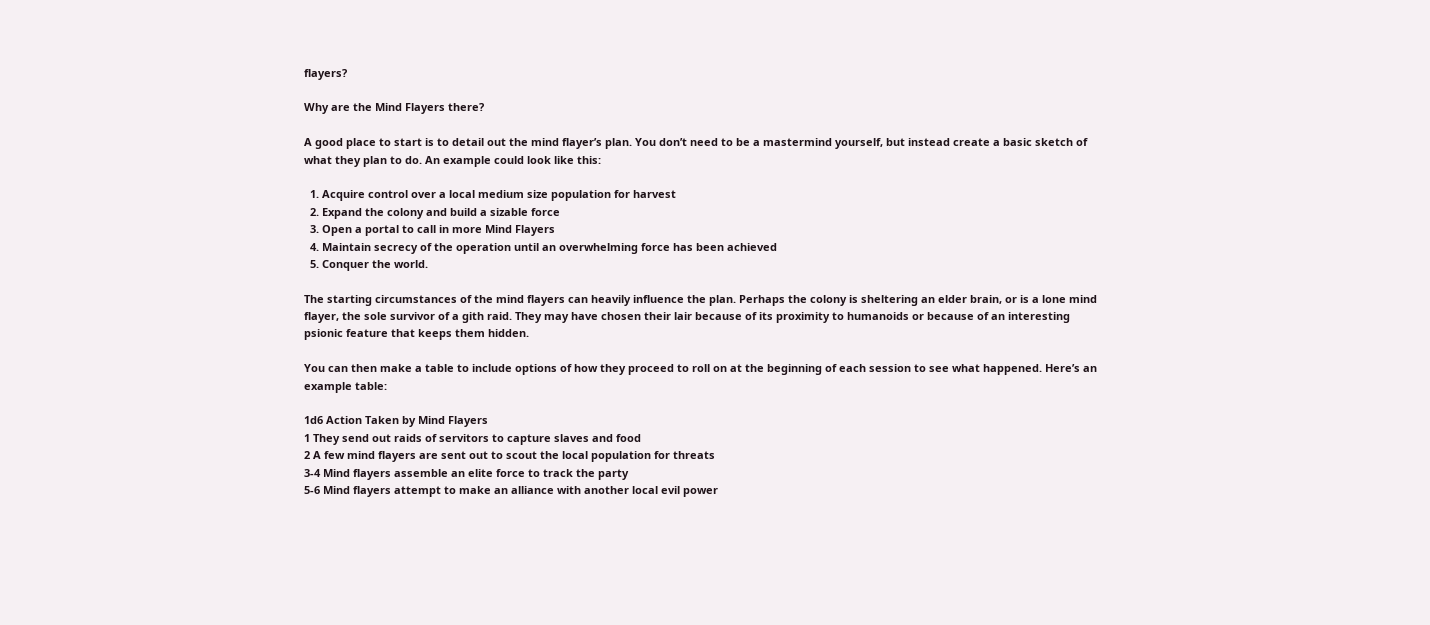flayers?

Why are the Mind Flayers there?

A good place to start is to detail out the mind flayer’s plan. You don’t need to be a mastermind yourself, but instead create a basic sketch of what they plan to do. An example could look like this:

  1. Acquire control over a local medium size population for harvest
  2. Expand the colony and build a sizable force
  3. Open a portal to call in more Mind Flayers
  4. Maintain secrecy of the operation until an overwhelming force has been achieved
  5. Conquer the world.

The starting circumstances of the mind flayers can heavily influence the plan. Perhaps the colony is sheltering an elder brain, or is a lone mind flayer, the sole survivor of a gith raid. They may have chosen their lair because of its proximity to humanoids or because of an interesting psionic feature that keeps them hidden.

You can then make a table to include options of how they proceed to roll on at the beginning of each session to see what happened. Here’s an example table:

1d6 Action Taken by Mind Flayers
1 They send out raids of servitors to capture slaves and food
2 A few mind flayers are sent out to scout the local population for threats
3-4 Mind flayers assemble an elite force to track the party
5-6 Mind flayers attempt to make an alliance with another local evil power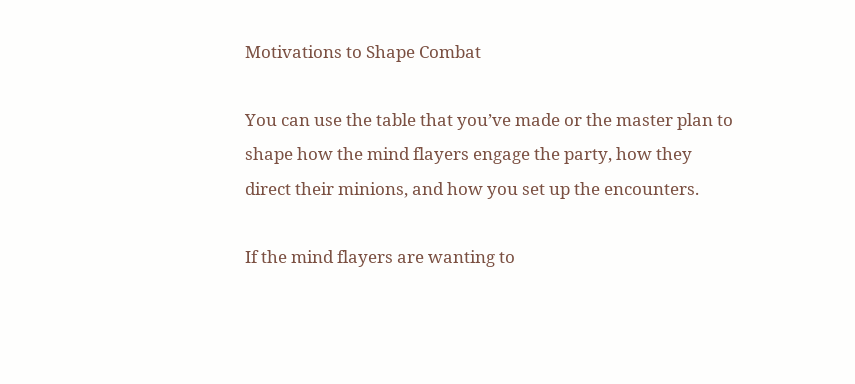Motivations to Shape Combat

You can use the table that you’ve made or the master plan to shape how the mind flayers engage the party, how they direct their minions, and how you set up the encounters.

If the mind flayers are wanting to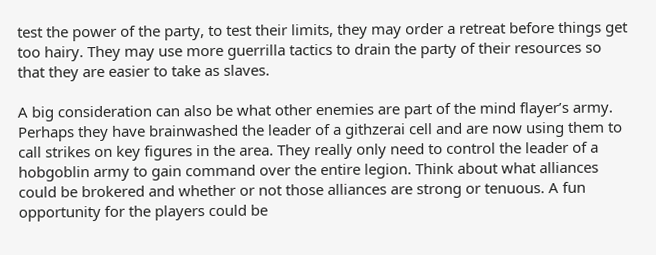test the power of the party, to test their limits, they may order a retreat before things get too hairy. They may use more guerrilla tactics to drain the party of their resources so that they are easier to take as slaves.

A big consideration can also be what other enemies are part of the mind flayer’s army. Perhaps they have brainwashed the leader of a githzerai cell and are now using them to call strikes on key figures in the area. They really only need to control the leader of a hobgoblin army to gain command over the entire legion. Think about what alliances could be brokered and whether or not those alliances are strong or tenuous. A fun opportunity for the players could be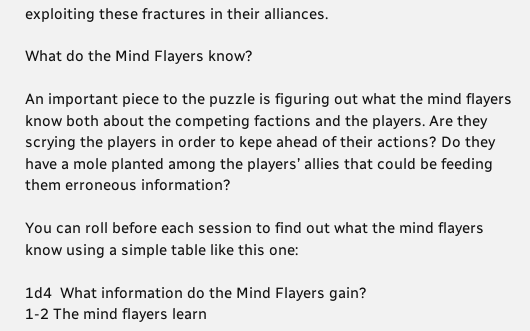exploiting these fractures in their alliances.

What do the Mind Flayers know?

An important piece to the puzzle is figuring out what the mind flayers know both about the competing factions and the players. Are they scrying the players in order to kepe ahead of their actions? Do they have a mole planted among the players’ allies that could be feeding them erroneous information?

You can roll before each session to find out what the mind flayers know using a simple table like this one:

1d4  What information do the Mind Flayers gain?
1-2 The mind flayers learn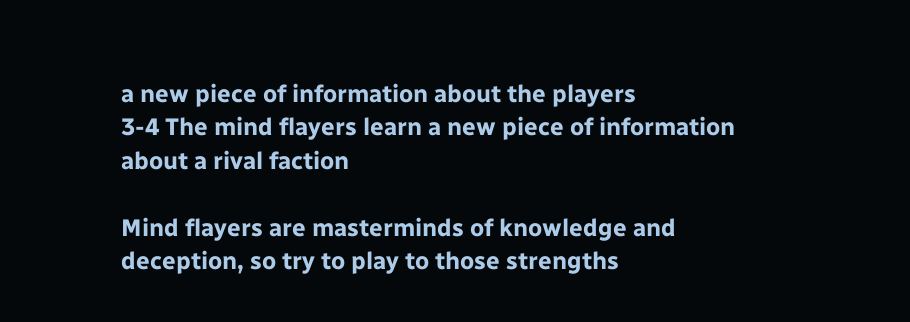a new piece of information about the players
3-4 The mind flayers learn a new piece of information about a rival faction

Mind flayers are masterminds of knowledge and deception, so try to play to those strengths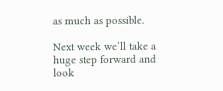as much as possible.

Next week we’ll take a huge step forward and look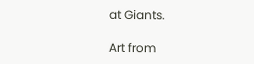at Giants.

Art from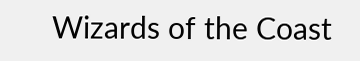Wizards of the Coast